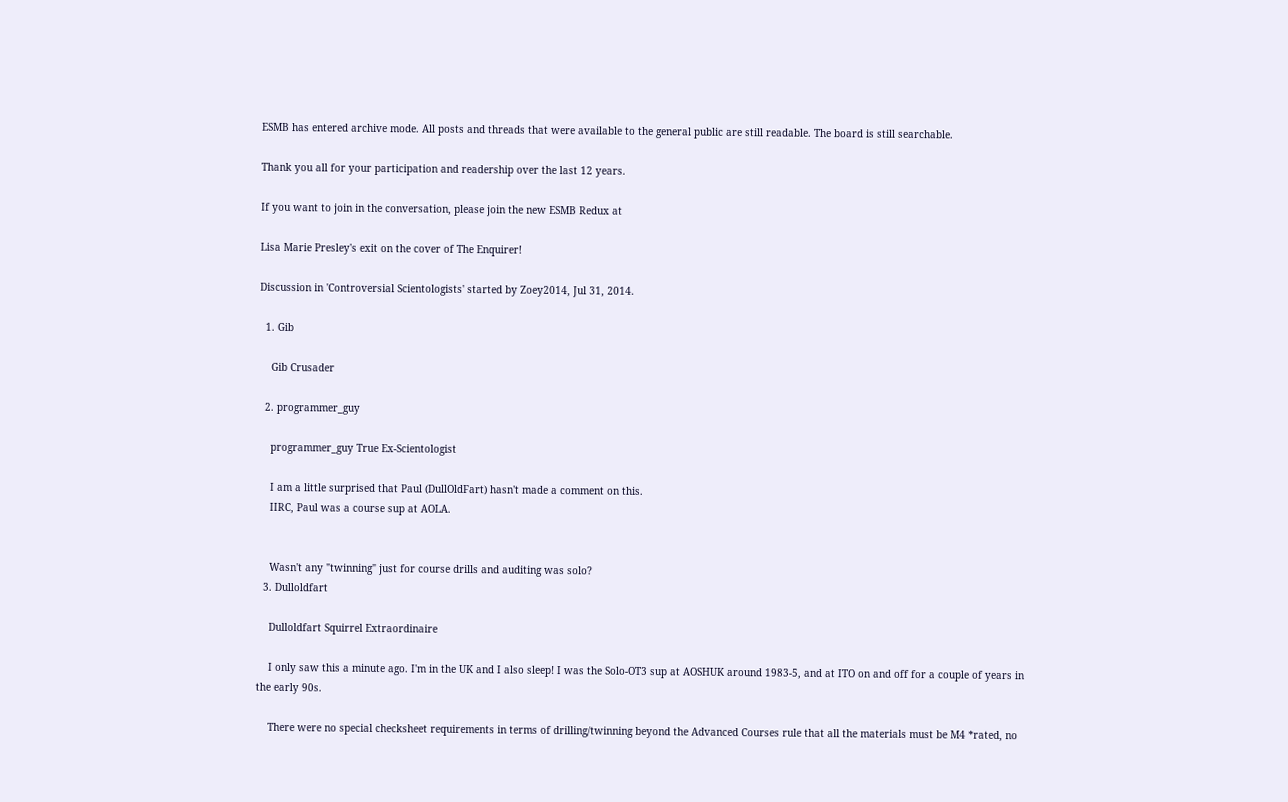ESMB has entered archive mode. All posts and threads that were available to the general public are still readable. The board is still searchable.

Thank you all for your participation and readership over the last 12 years.

If you want to join in the conversation, please join the new ESMB Redux at

Lisa Marie Presley's exit on the cover of The Enquirer!

Discussion in 'Controversial Scientologists' started by Zoey2014, Jul 31, 2014.

  1. Gib

    Gib Crusader

  2. programmer_guy

    programmer_guy True Ex-Scientologist

    I am a little surprised that Paul (DullOldFart) hasn't made a comment on this.
    IIRC, Paul was a course sup at AOLA.


    Wasn't any "twinning" just for course drills and auditing was solo?
  3. Dulloldfart

    Dulloldfart Squirrel Extraordinaire

    I only saw this a minute ago. I'm in the UK and I also sleep! I was the Solo-OT3 sup at AOSHUK around 1983-5, and at ITO on and off for a couple of years in the early 90s.

    There were no special checksheet requirements in terms of drilling/twinning beyond the Advanced Courses rule that all the materials must be M4 *rated, no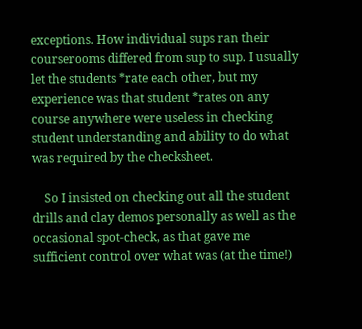exceptions. How individual sups ran their courserooms differed from sup to sup. I usually let the students *rate each other, but my experience was that student *rates on any course anywhere were useless in checking student understanding and ability to do what was required by the checksheet.

    So I insisted on checking out all the student drills and clay demos personally as well as the occasional spot-check, as that gave me sufficient control over what was (at the time!)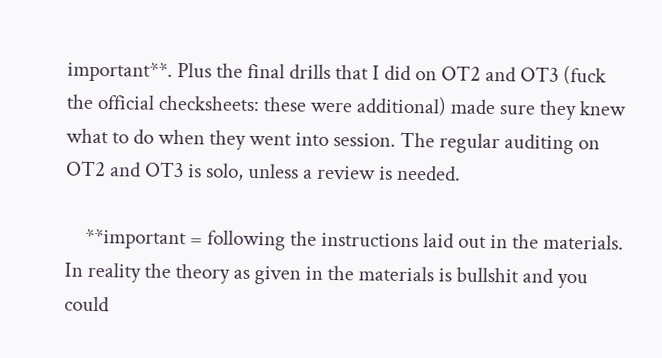important**. Plus the final drills that I did on OT2 and OT3 (fuck the official checksheets: these were additional) made sure they knew what to do when they went into session. The regular auditing on OT2 and OT3 is solo, unless a review is needed.

    **important = following the instructions laid out in the materials. In reality the theory as given in the materials is bullshit and you could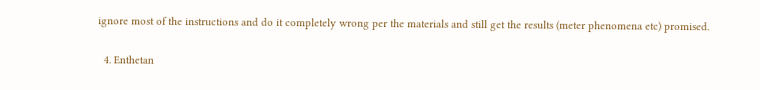ignore most of the instructions and do it completely wrong per the materials and still get the results (meter phenomena etc) promised.

  4. Enthetan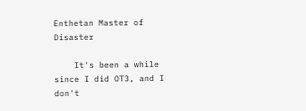Enthetan Master of Disaster

    It's been a while since I did OT3, and I don't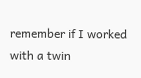remember if I worked with a twin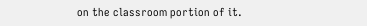on the classroom portion of it.